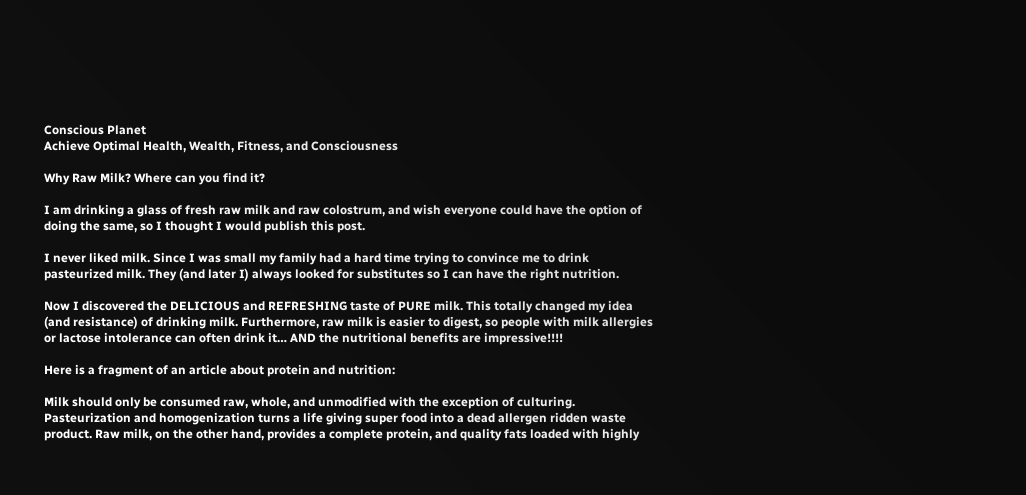Conscious Planet
Achieve Optimal Health, Wealth, Fitness, and Consciousness

Why Raw Milk? Where can you find it?

I am drinking a glass of fresh raw milk and raw colostrum, and wish everyone could have the option of doing the same, so I thought I would publish this post.

I never liked milk. Since I was small my family had a hard time trying to convince me to drink pasteurized milk. They (and later I) always looked for substitutes so I can have the right nutrition.

Now I discovered the DELICIOUS and REFRESHING taste of PURE milk. This totally changed my idea (and resistance) of drinking milk. Furthermore, raw milk is easier to digest, so people with milk allergies or lactose intolerance can often drink it… AND the nutritional benefits are impressive!!!!

Here is a fragment of an article about protein and nutrition:

Milk should only be consumed raw, whole, and unmodified with the exception of culturing. Pasteurization and homogenization turns a life giving super food into a dead allergen ridden waste product. Raw milk, on the other hand, provides a complete protein, and quality fats loaded with highly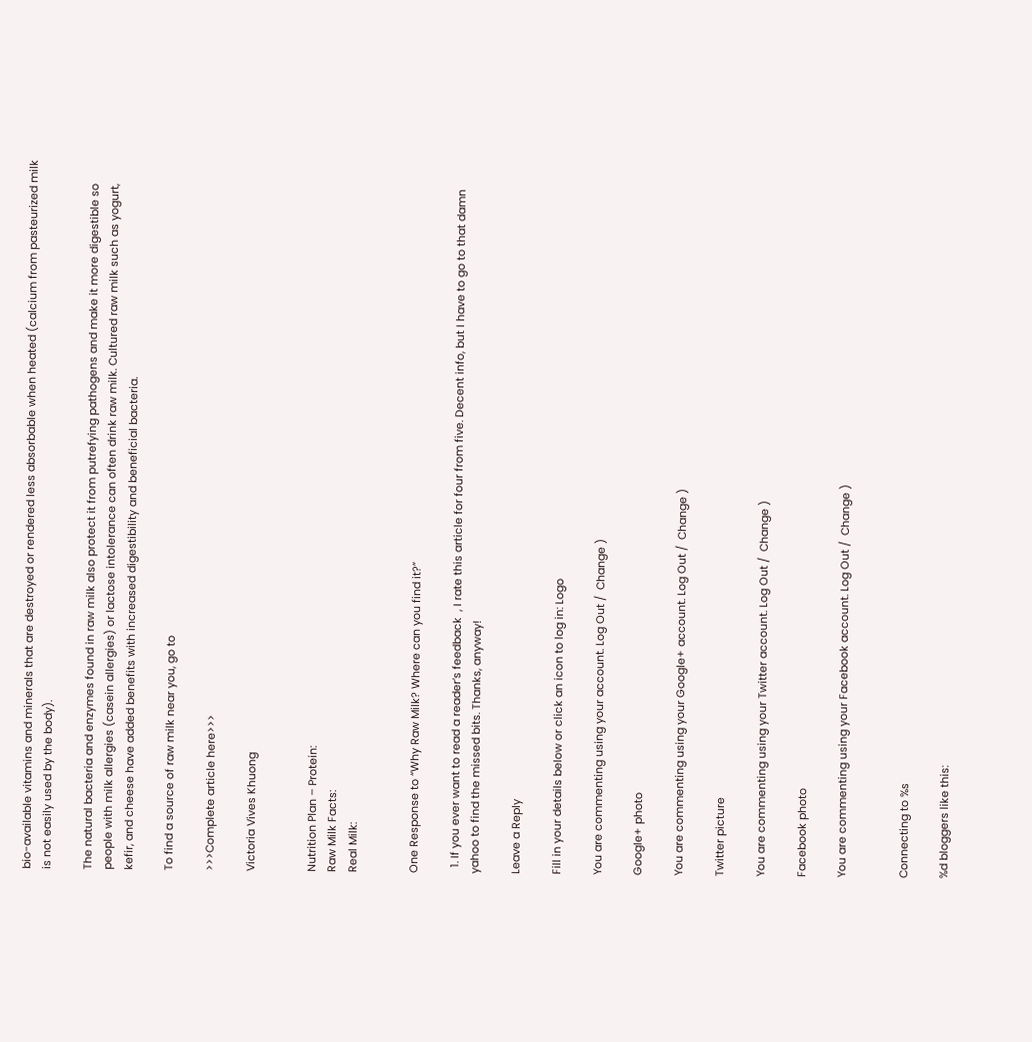bio-available vitamins and minerals that are destroyed or rendered less absorbable when heated (calcium from pasteurized milk is not easily used by the body).

The natural bacteria and enzymes found in raw milk also protect it from putrefying pathogens and make it more digestible so people with milk allergies (casein allergies) or lactose intolerance can often drink raw milk. Cultured raw milk such as yogurt, kefir, and cheese have added benefits with increased digestibility and beneficial bacteria.

To find a source of raw milk near you, go to

>>>Complete article here>>>

Victoria Vives Khuong


Nutrition Plan – Protein:
Raw Milk Facts:
Real Milk:


One Response to “Why Raw Milk? Where can you find it?”

  1. If you ever want to read a reader’s feedback  , I rate this article for four from five. Decent info, but I have to go to that damn yahoo to find the missed bits. Thanks, anyway!

Leave a Reply

Fill in your details below or click an icon to log in: Logo

You are commenting using your account. Log Out /  Change )

Google+ photo

You are commenting using your Google+ account. Log Out /  Change )

Twitter picture

You are commenting using your Twitter account. Log Out /  Change )

Facebook photo

You are commenting using your Facebook account. Log Out /  Change )


Connecting to %s

%d bloggers like this: